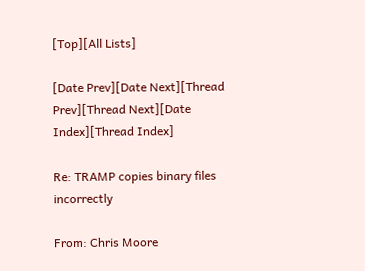[Top][All Lists]

[Date Prev][Date Next][Thread Prev][Thread Next][Date Index][Thread Index]

Re: TRAMP copies binary files incorrectly

From: Chris Moore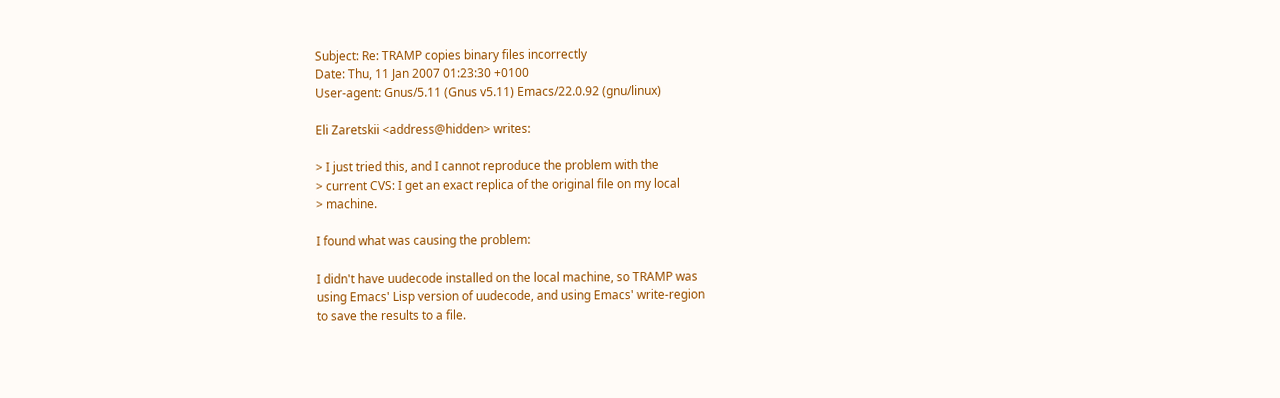Subject: Re: TRAMP copies binary files incorrectly
Date: Thu, 11 Jan 2007 01:23:30 +0100
User-agent: Gnus/5.11 (Gnus v5.11) Emacs/22.0.92 (gnu/linux)

Eli Zaretskii <address@hidden> writes:

> I just tried this, and I cannot reproduce the problem with the
> current CVS: I get an exact replica of the original file on my local
> machine.

I found what was causing the problem:

I didn't have uudecode installed on the local machine, so TRAMP was
using Emacs' Lisp version of uudecode, and using Emacs' write-region
to save the results to a file.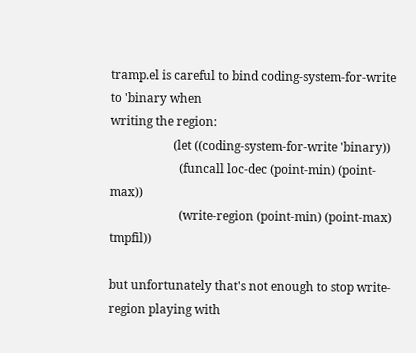tramp.el is careful to bind coding-system-for-write to 'binary when
writing the region:
                     (let ((coding-system-for-write 'binary))
                       (funcall loc-dec (point-min) (point-max))
                       (write-region (point-min) (point-max) tmpfil))

but unfortunately that's not enough to stop write-region playing with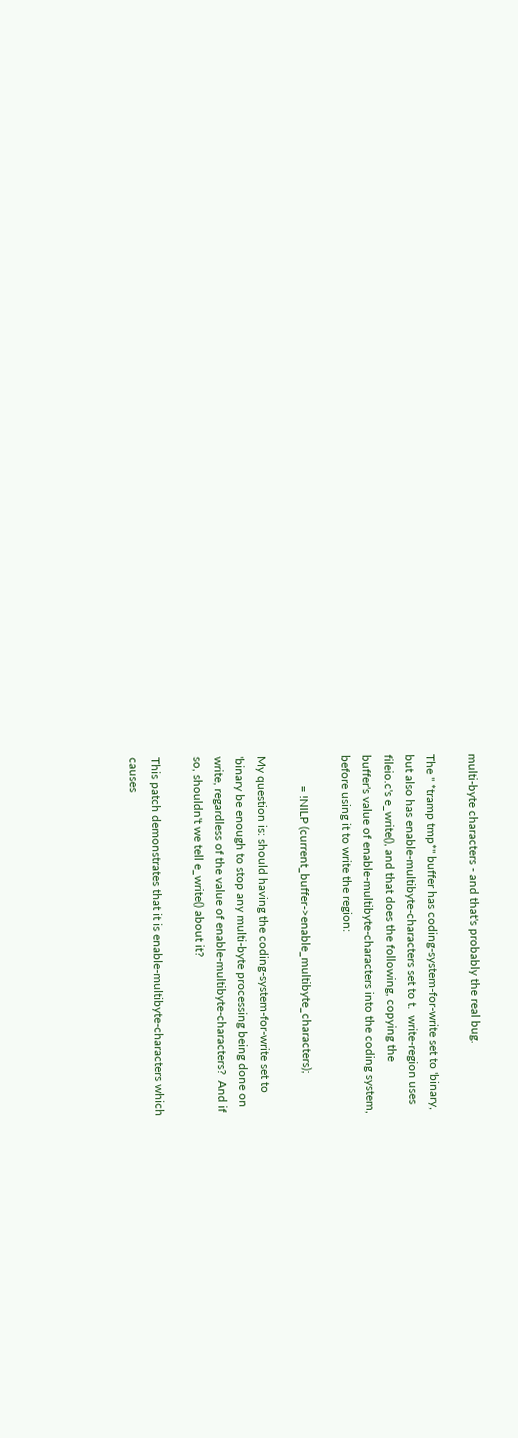multi-byte characters - and that's probably the real bug.

The " *tramp tmp*" buffer has coding-system-for-write set to 'binary,
but also has enable-multibyte-characters set to t.  write-region uses
fileio.c's e_write(), and that does the following, copying the
buffer's value of enable-multibyte-characters into the coding system,
before using it to write the region:

          = !NILP (current_buffer->enable_multibyte_characters);

My question is: should having the coding-system-for-write set to
'binary be enough to stop any multi-byte processing being done on
write, regardless of the value of enable-multibyte-characters?  And if
so, shouldn't we tell e_write() about it?

This patch demonstrates that it is enable-multibyte-characters which
causes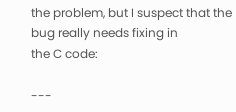the problem, but I suspect that the bug really needs fixing in
the C code:

---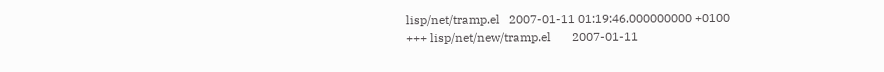lisp/net/tramp.el   2007-01-11 01:19:46.000000000 +0100
+++ lisp/net/new/tramp.el       2007-01-11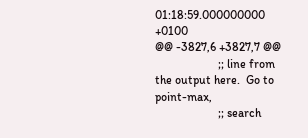01:18:59.000000000 +0100
@@ -3827,6 +3827,7 @@
                     ;; line from the output here.  Go to point-max,
                     ;; search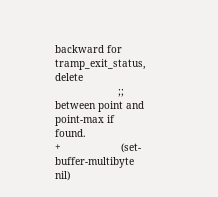backward for tramp_exit_status, delete
                     ;; between point and point-max if found.
+                    (set-buffer-multibyte nil)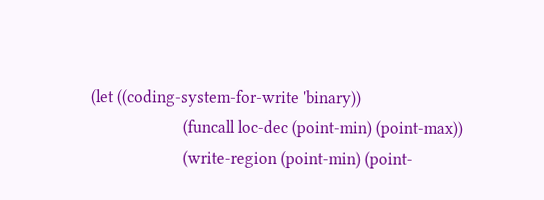(let ((coding-system-for-write 'binary))
                       (funcall loc-dec (point-min) (point-max))
                       (write-region (point-min) (point-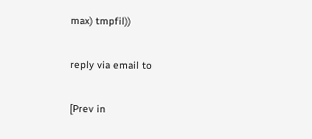max) tmpfil))

reply via email to

[Prev in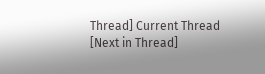Thread] Current Thread [Next in Thread]